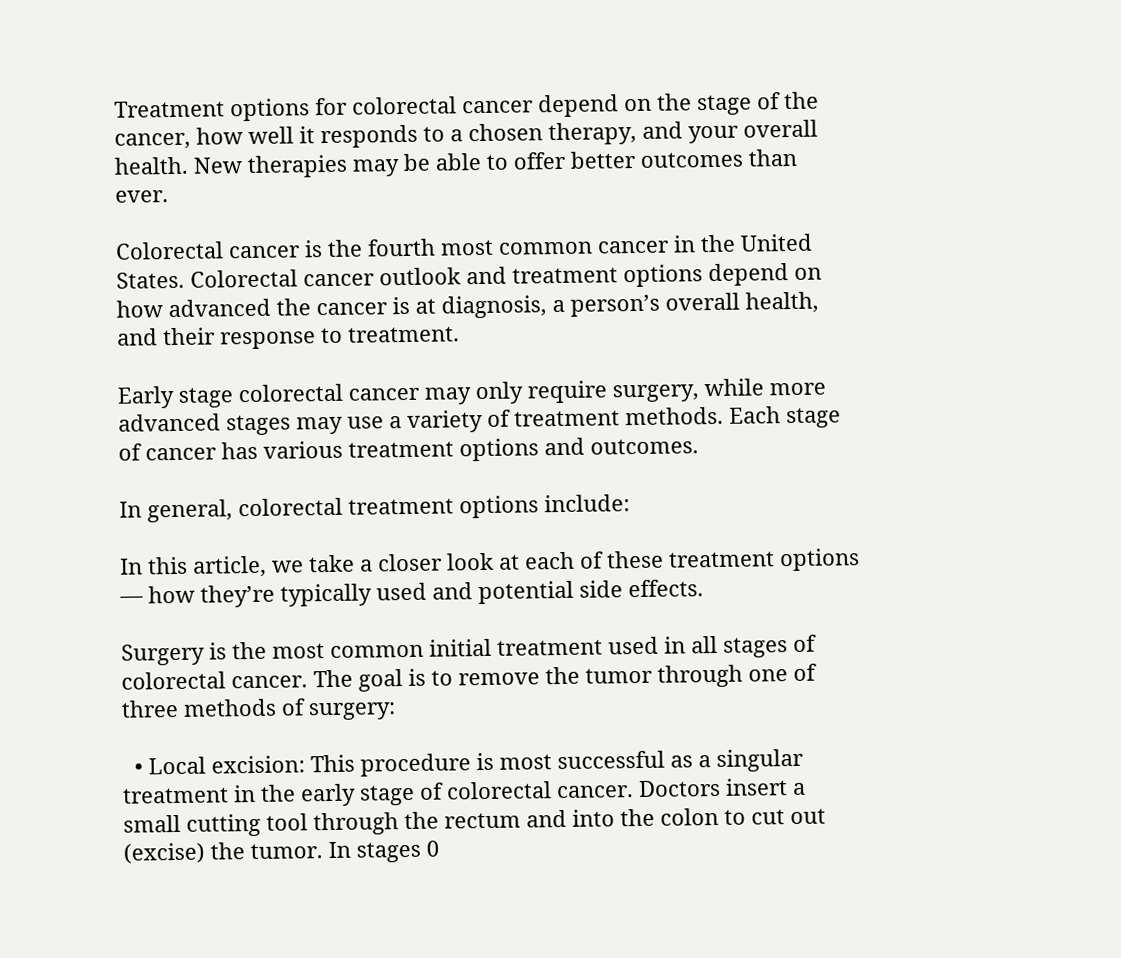Treatment options for colorectal cancer depend on the stage of the cancer, how well it responds to a chosen therapy, and your overall health. New therapies may be able to offer better outcomes than ever.

Colorectal cancer is the fourth most common cancer in the United States. Colorectal cancer outlook and treatment options depend on how advanced the cancer is at diagnosis, a person’s overall health, and their response to treatment.

Early stage colorectal cancer may only require surgery, while more advanced stages may use a variety of treatment methods. Each stage of cancer has various treatment options and outcomes.

In general, colorectal treatment options include:

In this article, we take a closer look at each of these treatment options — how they’re typically used and potential side effects.

Surgery is the most common initial treatment used in all stages of colorectal cancer. The goal is to remove the tumor through one of three methods of surgery:

  • Local excision: This procedure is most successful as a singular treatment in the early stage of colorectal cancer. Doctors insert a small cutting tool through the rectum and into the colon to cut out (excise) the tumor. In stages 0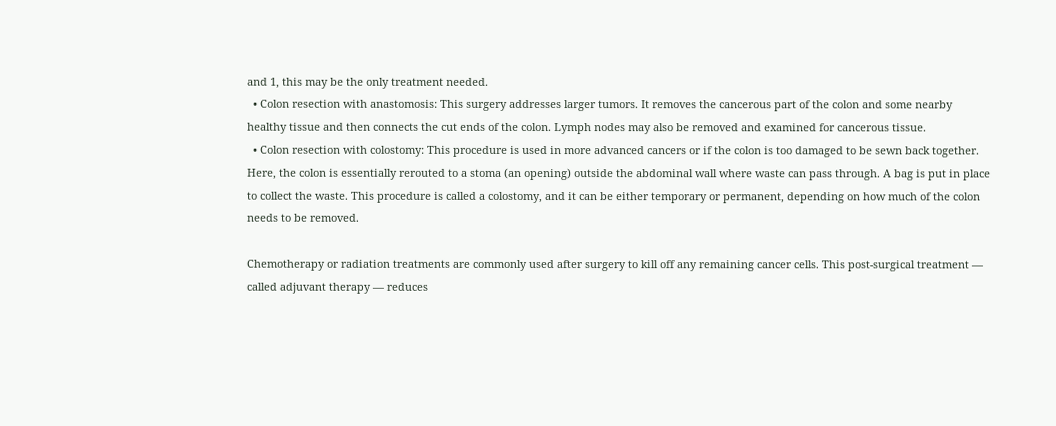and 1, this may be the only treatment needed.
  • Colon resection with anastomosis: This surgery addresses larger tumors. It removes the cancerous part of the colon and some nearby healthy tissue and then connects the cut ends of the colon. Lymph nodes may also be removed and examined for cancerous tissue.
  • Colon resection with colostomy: This procedure is used in more advanced cancers or if the colon is too damaged to be sewn back together. Here, the colon is essentially rerouted to a stoma (an opening) outside the abdominal wall where waste can pass through. A bag is put in place to collect the waste. This procedure is called a colostomy, and it can be either temporary or permanent, depending on how much of the colon needs to be removed.

Chemotherapy or radiation treatments are commonly used after surgery to kill off any remaining cancer cells. This post-surgical treatment — called adjuvant therapy — reduces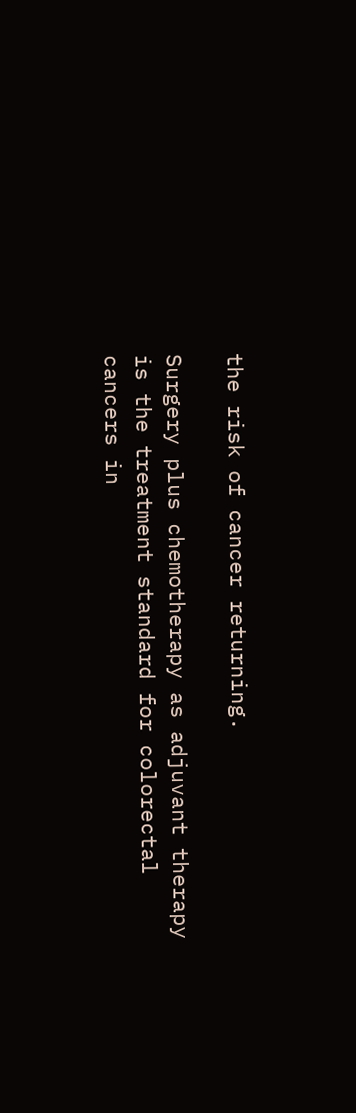the risk of cancer returning.

Surgery plus chemotherapy as adjuvant therapy is the treatment standard for colorectal cancers in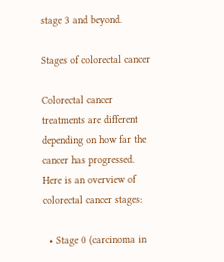stage 3 and beyond.

Stages of colorectal cancer

Colorectal cancer treatments are different depending on how far the cancer has progressed. Here is an overview of colorectal cancer stages:

  • Stage 0 (carcinoma in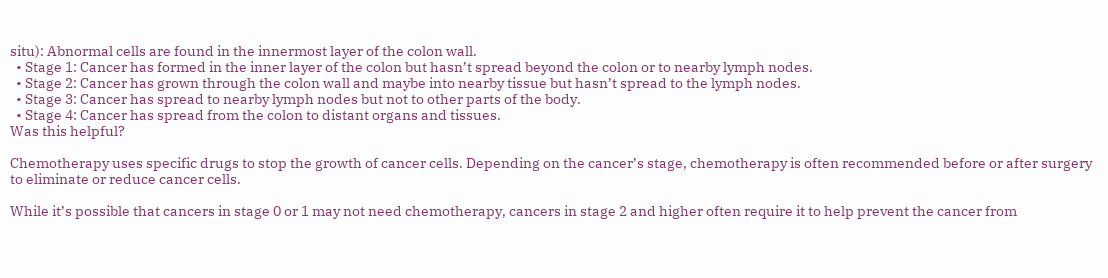situ): Abnormal cells are found in the innermost layer of the colon wall.
  • Stage 1: Cancer has formed in the inner layer of the colon but hasn’t spread beyond the colon or to nearby lymph nodes.
  • Stage 2: Cancer has grown through the colon wall and maybe into nearby tissue but hasn’t spread to the lymph nodes.
  • Stage 3: Cancer has spread to nearby lymph nodes but not to other parts of the body.
  • Stage 4: Cancer has spread from the colon to distant organs and tissues.
Was this helpful?

Chemotherapy uses specific drugs to stop the growth of cancer cells. Depending on the cancer’s stage, chemotherapy is often recommended before or after surgery to eliminate or reduce cancer cells.

While it’s possible that cancers in stage 0 or 1 may not need chemotherapy, cancers in stage 2 and higher often require it to help prevent the cancer from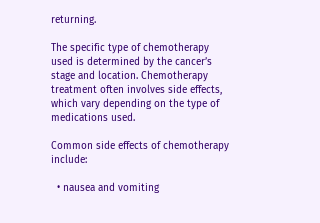returning.

The specific type of chemotherapy used is determined by the cancer’s stage and location. Chemotherapy treatment often involves side effects, which vary depending on the type of medications used.

Common side effects of chemotherapy include:

  • nausea and vomiting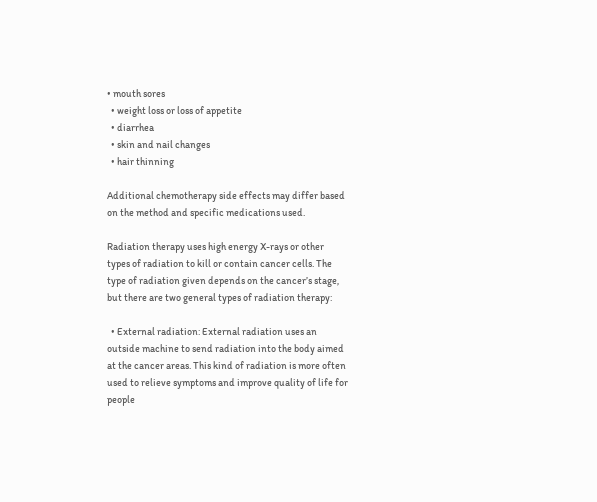• mouth sores
  • weight loss or loss of appetite
  • diarrhea
  • skin and nail changes
  • hair thinning

Additional chemotherapy side effects may differ based on the method and specific medications used.

Radiation therapy uses high energy X-rays or other types of radiation to kill or contain cancer cells. The type of radiation given depends on the cancer’s stage, but there are two general types of radiation therapy:

  • External radiation: External radiation uses an outside machine to send radiation into the body aimed at the cancer areas. This kind of radiation is more often used to relieve symptoms and improve quality of life for people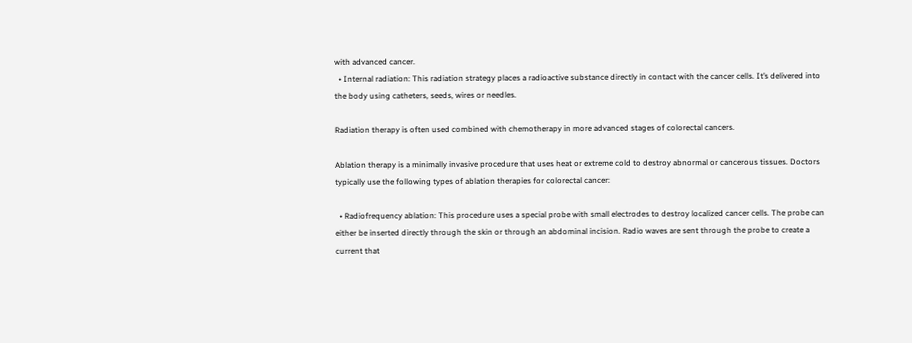with advanced cancer.
  • Internal radiation: This radiation strategy places a radioactive substance directly in contact with the cancer cells. It’s delivered into the body using catheters, seeds, wires or needles.

Radiation therapy is often used combined with chemotherapy in more advanced stages of colorectal cancers.

Ablation therapy is a minimally invasive procedure that uses heat or extreme cold to destroy abnormal or cancerous tissues. Doctors typically use the following types of ablation therapies for colorectal cancer:

  • Radiofrequency ablation: This procedure uses a special probe with small electrodes to destroy localized cancer cells. The probe can either be inserted directly through the skin or through an abdominal incision. Radio waves are sent through the probe to create a current that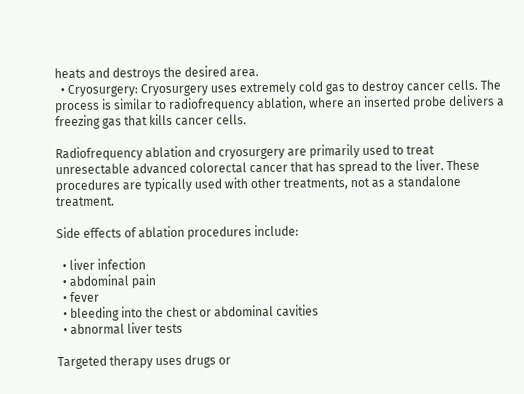heats and destroys the desired area.
  • Cryosurgery: Cryosurgery uses extremely cold gas to destroy cancer cells. The process is similar to radiofrequency ablation, where an inserted probe delivers a freezing gas that kills cancer cells.

Radiofrequency ablation and cryosurgery are primarily used to treat unresectable advanced colorectal cancer that has spread to the liver. These procedures are typically used with other treatments, not as a standalone treatment.

Side effects of ablation procedures include:

  • liver infection
  • abdominal pain
  • fever
  • bleeding into the chest or abdominal cavities
  • abnormal liver tests

Targeted therapy uses drugs or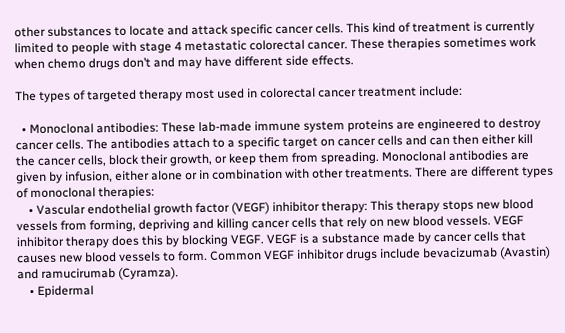other substances to locate and attack specific cancer cells. This kind of treatment is currently limited to people with stage 4 metastatic colorectal cancer. These therapies sometimes work when chemo drugs don’t and may have different side effects.

The types of targeted therapy most used in colorectal cancer treatment include:

  • Monoclonal antibodies: These lab-made immune system proteins are engineered to destroy cancer cells. The antibodies attach to a specific target on cancer cells and can then either kill the cancer cells, block their growth, or keep them from spreading. Monoclonal antibodies are given by infusion, either alone or in combination with other treatments. There are different types of monoclonal therapies:
    • Vascular endothelial growth factor (VEGF) inhibitor therapy: This therapy stops new blood vessels from forming, depriving and killing cancer cells that rely on new blood vessels. VEGF inhibitor therapy does this by blocking VEGF. VEGF is a substance made by cancer cells that causes new blood vessels to form. Common VEGF inhibitor drugs include bevacizumab (Avastin) and ramucirumab (Cyramza).
    • Epidermal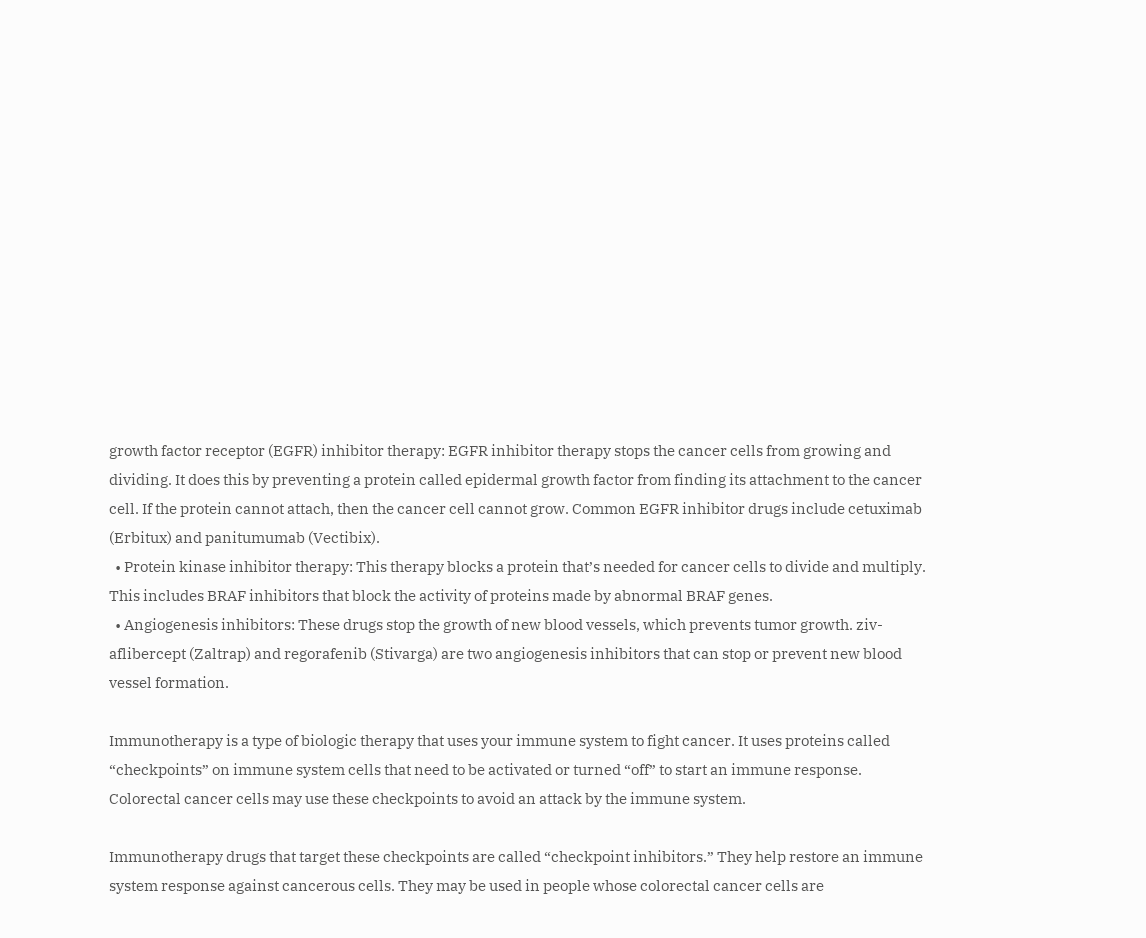growth factor receptor (EGFR) inhibitor therapy: EGFR inhibitor therapy stops the cancer cells from growing and dividing. It does this by preventing a protein called epidermal growth factor from finding its attachment to the cancer cell. If the protein cannot attach, then the cancer cell cannot grow. Common EGFR inhibitor drugs include cetuximab (Erbitux) and panitumumab (Vectibix).
  • Protein kinase inhibitor therapy: This therapy blocks a protein that’s needed for cancer cells to divide and multiply. This includes BRAF inhibitors that block the activity of proteins made by abnormal BRAF genes.
  • Angiogenesis inhibitors: These drugs stop the growth of new blood vessels, which prevents tumor growth. ziv-aflibercept (Zaltrap) and regorafenib (Stivarga) are two angiogenesis inhibitors that can stop or prevent new blood vessel formation.

Immunotherapy is a type of biologic therapy that uses your immune system to fight cancer. It uses proteins called “checkpoints” on immune system cells that need to be activated or turned “off” to start an immune response. Colorectal cancer cells may use these checkpoints to avoid an attack by the immune system.

Immunotherapy drugs that target these checkpoints are called “checkpoint inhibitors.” They help restore an immune system response against cancerous cells. They may be used in people whose colorectal cancer cells are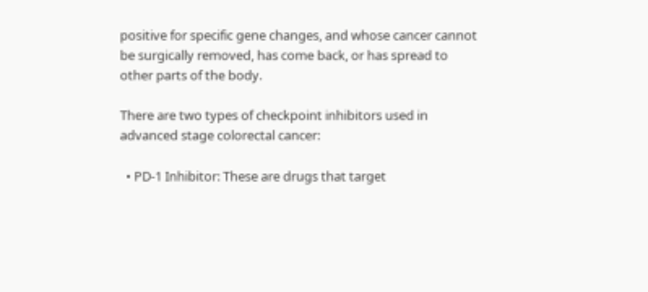positive for specific gene changes, and whose cancer cannot be surgically removed, has come back, or has spread to other parts of the body.

There are two types of checkpoint inhibitors used in advanced stage colorectal cancer:

  • PD-1 Inhibitor: These are drugs that target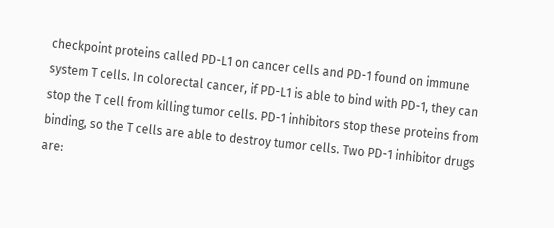checkpoint proteins called PD-L1 on cancer cells and PD-1 found on immune system T cells. In colorectal cancer, if PD-L1 is able to bind with PD-1, they can stop the T cell from killing tumor cells. PD-1 inhibitors stop these proteins from binding, so the T cells are able to destroy tumor cells. Two PD-1 inhibitor drugs are: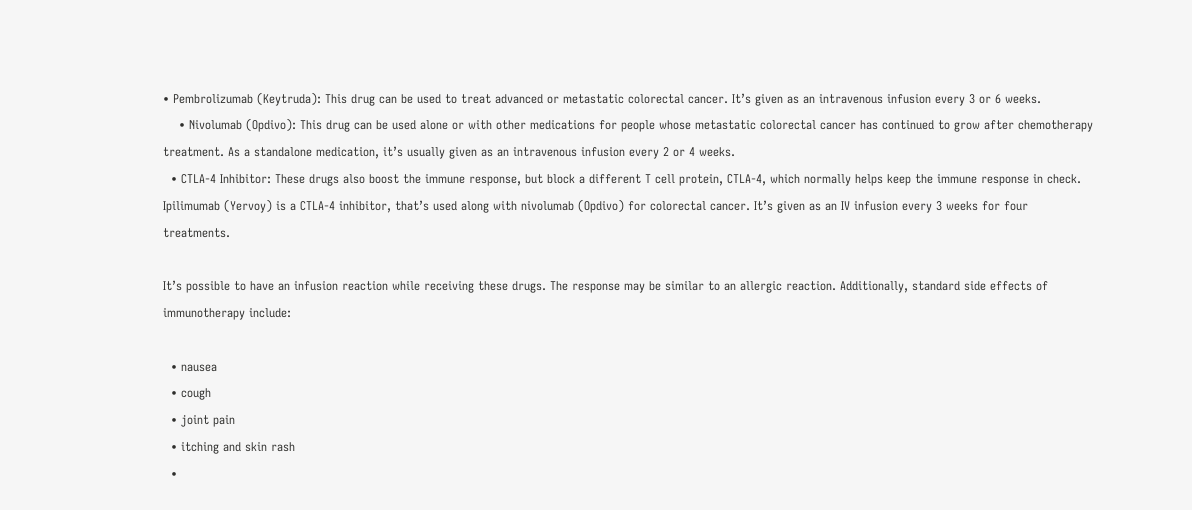• Pembrolizumab (Keytruda): This drug can be used to treat advanced or metastatic colorectal cancer. It’s given as an intravenous infusion every 3 or 6 weeks.
    • Nivolumab (Opdivo): This drug can be used alone or with other medications for people whose metastatic colorectal cancer has continued to grow after chemotherapy treatment. As a standalone medication, it’s usually given as an intravenous infusion every 2 or 4 weeks.
  • CTLA-4 Inhibitor: These drugs also boost the immune response, but block a different T cell protein, CTLA-4, which normally helps keep the immune response in check. Ipilimumab (Yervoy) is a CTLA-4 inhibitor, that’s used along with nivolumab (Opdivo) for colorectal cancer. It’s given as an IV infusion every 3 weeks for four treatments.

It’s possible to have an infusion reaction while receiving these drugs. The response may be similar to an allergic reaction. Additionally, standard side effects of immunotherapy include:

  • nausea
  • cough
  • joint pain
  • itching and skin rash
  •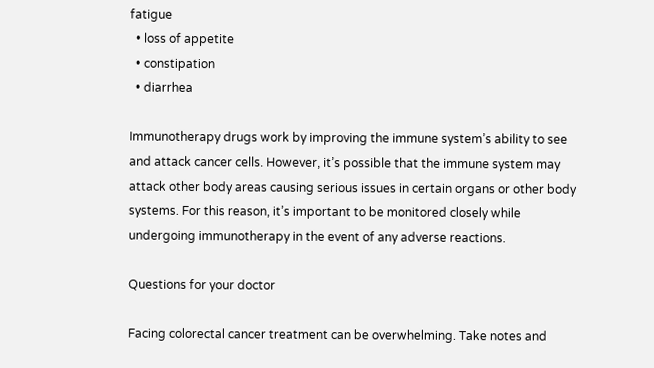fatigue
  • loss of appetite
  • constipation
  • diarrhea

Immunotherapy drugs work by improving the immune system’s ability to see and attack cancer cells. However, it’s possible that the immune system may attack other body areas causing serious issues in certain organs or other body systems. For this reason, it’s important to be monitored closely while undergoing immunotherapy in the event of any adverse reactions.

Questions for your doctor

Facing colorectal cancer treatment can be overwhelming. Take notes and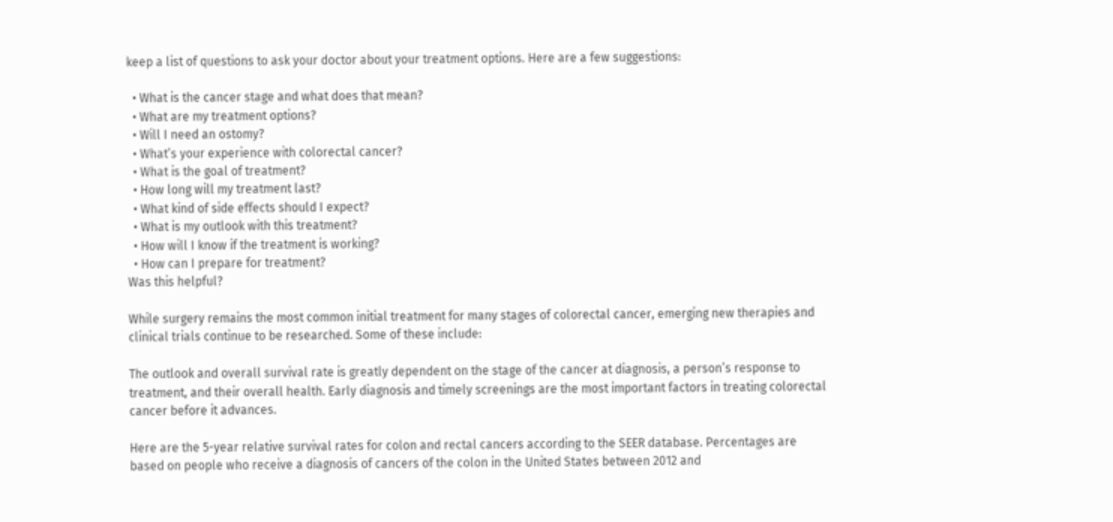keep a list of questions to ask your doctor about your treatment options. Here are a few suggestions:

  • What is the cancer stage and what does that mean?
  • What are my treatment options?
  • Will I need an ostomy?
  • What’s your experience with colorectal cancer?
  • What is the goal of treatment?
  • How long will my treatment last?
  • What kind of side effects should I expect?
  • What is my outlook with this treatment?
  • How will I know if the treatment is working?
  • How can I prepare for treatment?
Was this helpful?

While surgery remains the most common initial treatment for many stages of colorectal cancer, emerging new therapies and clinical trials continue to be researched. Some of these include:

The outlook and overall survival rate is greatly dependent on the stage of the cancer at diagnosis, a person’s response to treatment, and their overall health. Early diagnosis and timely screenings are the most important factors in treating colorectal cancer before it advances.

Here are the 5-year relative survival rates for colon and rectal cancers according to the SEER database. Percentages are based on people who receive a diagnosis of cancers of the colon in the United States between 2012 and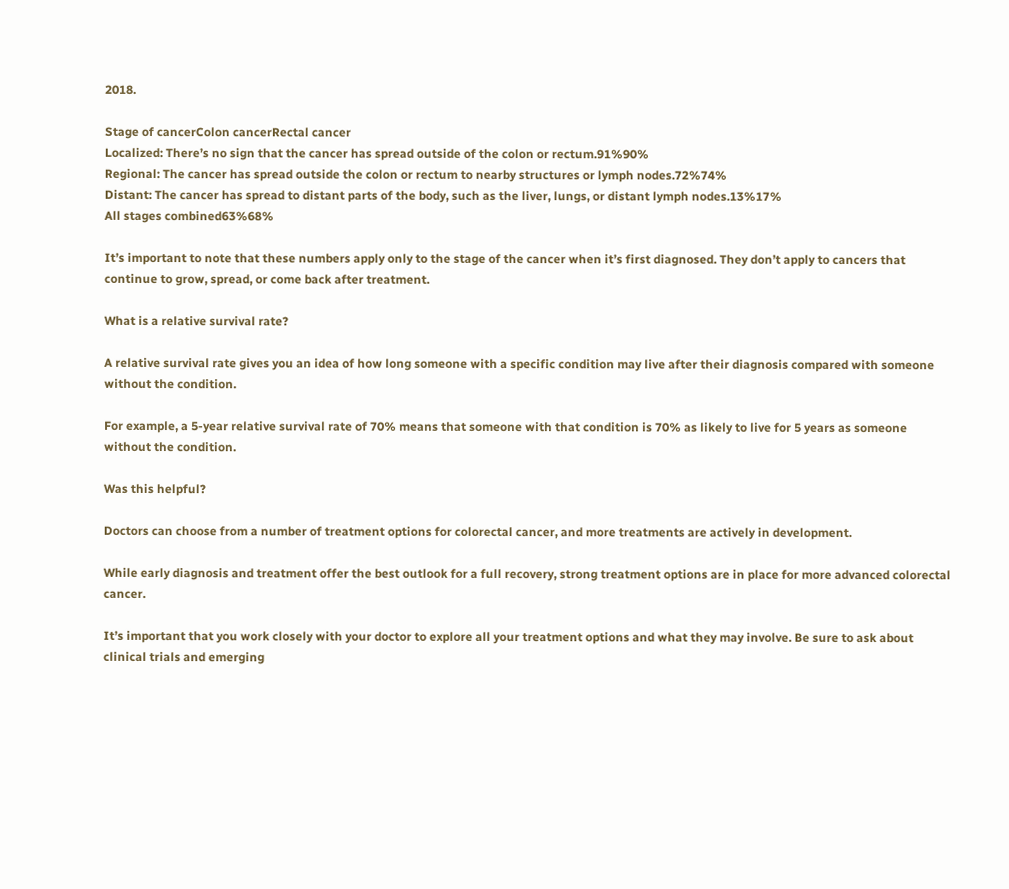2018.

Stage of cancerColon cancerRectal cancer
Localized: There’s no sign that the cancer has spread outside of the colon or rectum.91%90%
Regional: The cancer has spread outside the colon or rectum to nearby structures or lymph nodes.72%74%
Distant: The cancer has spread to distant parts of the body, such as the liver, lungs, or distant lymph nodes.13%17%
All stages combined63%68%

It’s important to note that these numbers apply only to the stage of the cancer when it’s first diagnosed. They don’t apply to cancers that continue to grow, spread, or come back after treatment.

What is a relative survival rate?

A relative survival rate gives you an idea of how long someone with a specific condition may live after their diagnosis compared with someone without the condition.

For example, a 5-year relative survival rate of 70% means that someone with that condition is 70% as likely to live for 5 years as someone without the condition.

Was this helpful?

Doctors can choose from a number of treatment options for colorectal cancer, and more treatments are actively in development.

While early diagnosis and treatment offer the best outlook for a full recovery, strong treatment options are in place for more advanced colorectal cancer.

It’s important that you work closely with your doctor to explore all your treatment options and what they may involve. Be sure to ask about clinical trials and emerging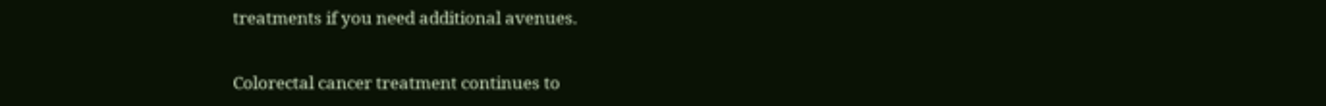treatments if you need additional avenues.

Colorectal cancer treatment continues to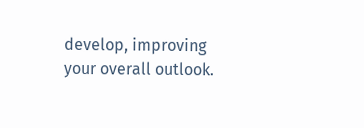develop, improving your overall outlook.